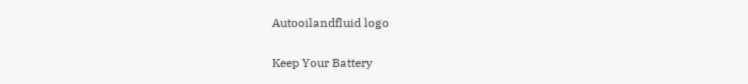Autooilandfluid logo

Keep Your Battery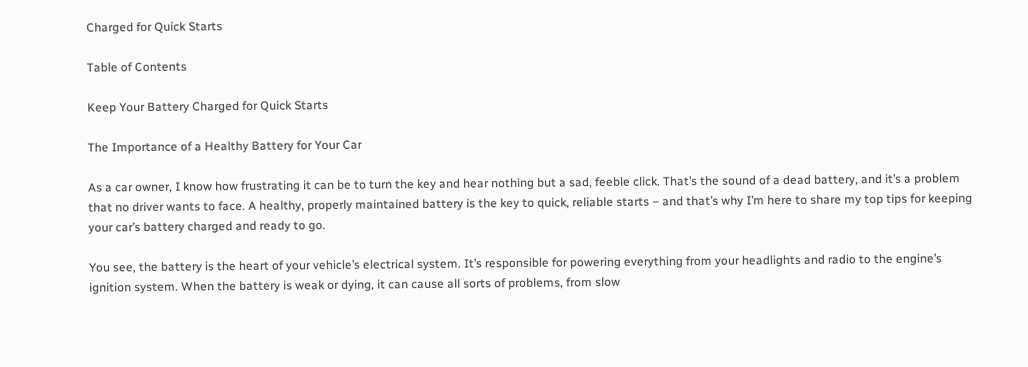Charged for Quick Starts

Table of Contents

Keep Your Battery Charged for Quick Starts

The Importance of a Healthy Battery for Your Car

As a car owner, I know how frustrating it can be to turn the key and hear nothing but a sad, feeble click. That’s the sound of a dead battery, and it’s a problem that no driver wants to face. A healthy, properly maintained battery is the key to quick, reliable starts – and that’s why I’m here to share my top tips for keeping your car’s battery charged and ready to go.

You see, the battery is the heart of your vehicle’s electrical system. It’s responsible for powering everything from your headlights and radio to the engine’s ignition system. When the battery is weak or dying, it can cause all sorts of problems, from slow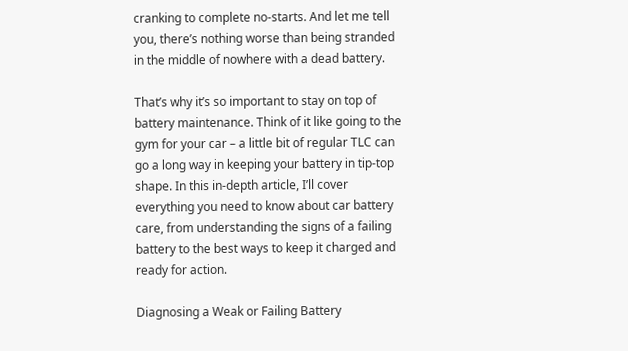cranking to complete no-starts. And let me tell you, there’s nothing worse than being stranded in the middle of nowhere with a dead battery.

That’s why it’s so important to stay on top of battery maintenance. Think of it like going to the gym for your car – a little bit of regular TLC can go a long way in keeping your battery in tip-top shape. In this in-depth article, I’ll cover everything you need to know about car battery care, from understanding the signs of a failing battery to the best ways to keep it charged and ready for action.

Diagnosing a Weak or Failing Battery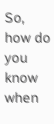So, how do you know when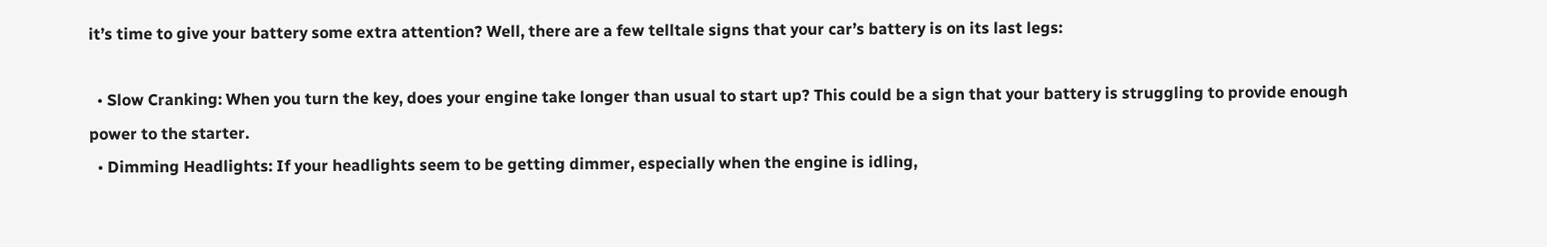it’s time to give your battery some extra attention? Well, there are a few telltale signs that your car’s battery is on its last legs:

  • Slow Cranking: When you turn the key, does your engine take longer than usual to start up? This could be a sign that your battery is struggling to provide enough power to the starter.
  • Dimming Headlights: If your headlights seem to be getting dimmer, especially when the engine is idling,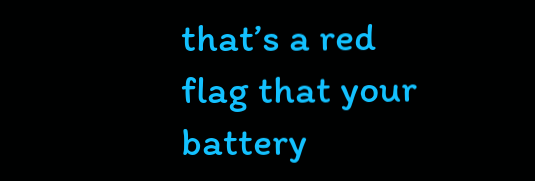that’s a red flag that your battery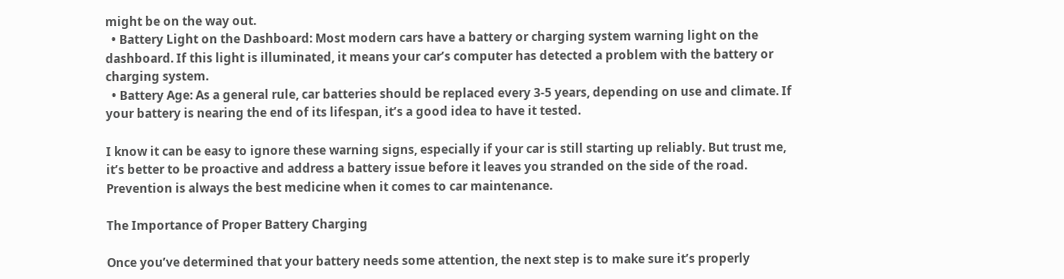might be on the way out.
  • Battery Light on the Dashboard: Most modern cars have a battery or charging system warning light on the dashboard. If this light is illuminated, it means your car’s computer has detected a problem with the battery or charging system.
  • Battery Age: As a general rule, car batteries should be replaced every 3-5 years, depending on use and climate. If your battery is nearing the end of its lifespan, it’s a good idea to have it tested.

I know it can be easy to ignore these warning signs, especially if your car is still starting up reliably. But trust me, it’s better to be proactive and address a battery issue before it leaves you stranded on the side of the road. Prevention is always the best medicine when it comes to car maintenance.

The Importance of Proper Battery Charging

Once you’ve determined that your battery needs some attention, the next step is to make sure it’s properly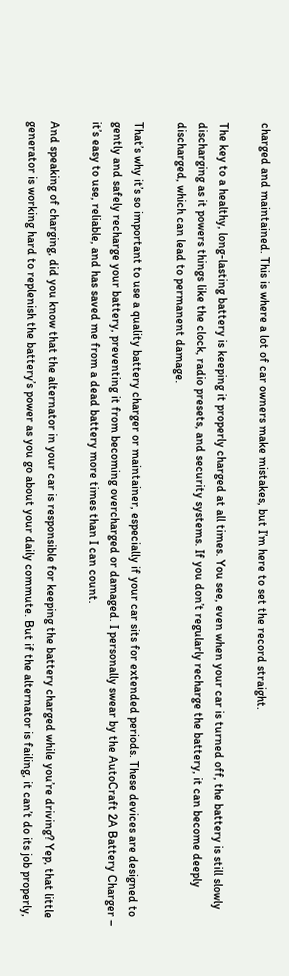charged and maintained. This is where a lot of car owners make mistakes, but I’m here to set the record straight.

The key to a healthy, long-lasting battery is keeping it properly charged at all times. You see, even when your car is turned off, the battery is still slowly discharging as it powers things like the clock, radio presets, and security systems. If you don’t regularly recharge the battery, it can become deeply discharged, which can lead to permanent damage.

That’s why it’s so important to use a quality battery charger or maintainer, especially if your car sits for extended periods. These devices are designed to gently and safely recharge your battery, preventing it from becoming overcharged or damaged. I personally swear by the AutoCraft 2A Battery Charger – it’s easy to use, reliable, and has saved me from a dead battery more times than I can count.

And speaking of charging, did you know that the alternator in your car is responsible for keeping the battery charged while you’re driving? Yep, that little generator is working hard to replenish the battery’s power as you go about your daily commute. But if the alternator is failing, it can’t do its job properly,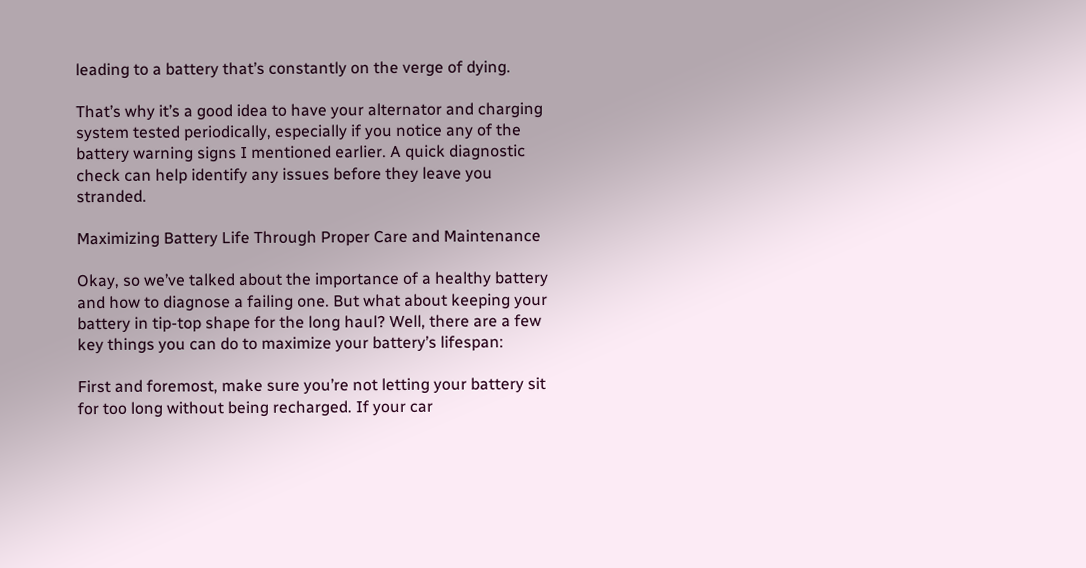leading to a battery that’s constantly on the verge of dying.

That’s why it’s a good idea to have your alternator and charging system tested periodically, especially if you notice any of the battery warning signs I mentioned earlier. A quick diagnostic check can help identify any issues before they leave you stranded.

Maximizing Battery Life Through Proper Care and Maintenance

Okay, so we’ve talked about the importance of a healthy battery and how to diagnose a failing one. But what about keeping your battery in tip-top shape for the long haul? Well, there are a few key things you can do to maximize your battery’s lifespan:

First and foremost, make sure you’re not letting your battery sit for too long without being recharged. If your car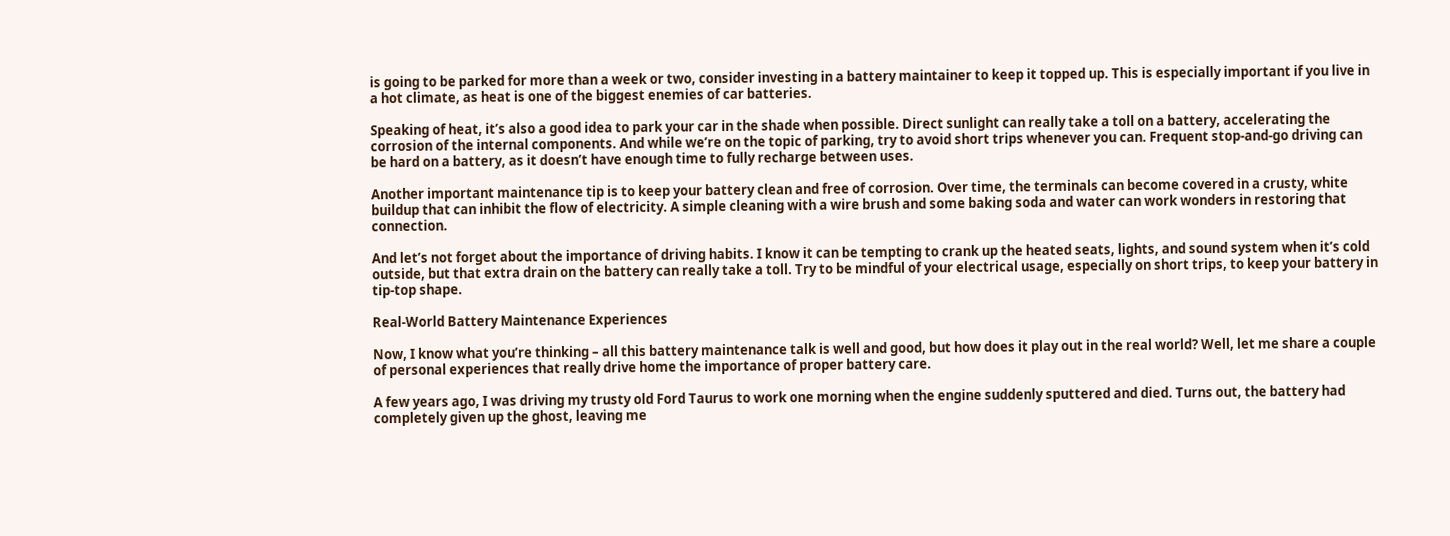is going to be parked for more than a week or two, consider investing in a battery maintainer to keep it topped up. This is especially important if you live in a hot climate, as heat is one of the biggest enemies of car batteries.

Speaking of heat, it’s also a good idea to park your car in the shade when possible. Direct sunlight can really take a toll on a battery, accelerating the corrosion of the internal components. And while we’re on the topic of parking, try to avoid short trips whenever you can. Frequent stop-and-go driving can be hard on a battery, as it doesn’t have enough time to fully recharge between uses.

Another important maintenance tip is to keep your battery clean and free of corrosion. Over time, the terminals can become covered in a crusty, white buildup that can inhibit the flow of electricity. A simple cleaning with a wire brush and some baking soda and water can work wonders in restoring that connection.

And let’s not forget about the importance of driving habits. I know it can be tempting to crank up the heated seats, lights, and sound system when it’s cold outside, but that extra drain on the battery can really take a toll. Try to be mindful of your electrical usage, especially on short trips, to keep your battery in tip-top shape.

Real-World Battery Maintenance Experiences

Now, I know what you’re thinking – all this battery maintenance talk is well and good, but how does it play out in the real world? Well, let me share a couple of personal experiences that really drive home the importance of proper battery care.

A few years ago, I was driving my trusty old Ford Taurus to work one morning when the engine suddenly sputtered and died. Turns out, the battery had completely given up the ghost, leaving me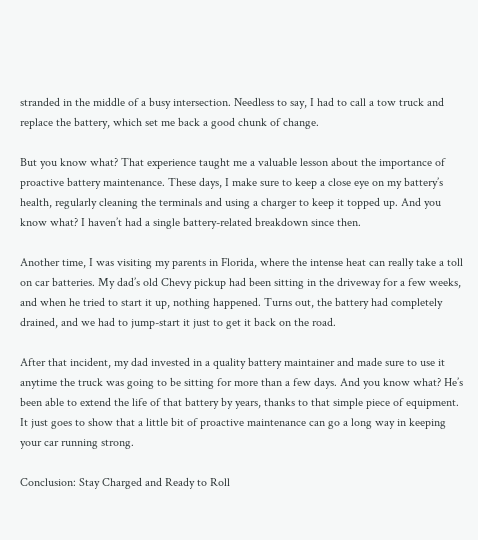stranded in the middle of a busy intersection. Needless to say, I had to call a tow truck and replace the battery, which set me back a good chunk of change.

But you know what? That experience taught me a valuable lesson about the importance of proactive battery maintenance. These days, I make sure to keep a close eye on my battery’s health, regularly cleaning the terminals and using a charger to keep it topped up. And you know what? I haven’t had a single battery-related breakdown since then.

Another time, I was visiting my parents in Florida, where the intense heat can really take a toll on car batteries. My dad’s old Chevy pickup had been sitting in the driveway for a few weeks, and when he tried to start it up, nothing happened. Turns out, the battery had completely drained, and we had to jump-start it just to get it back on the road.

After that incident, my dad invested in a quality battery maintainer and made sure to use it anytime the truck was going to be sitting for more than a few days. And you know what? He’s been able to extend the life of that battery by years, thanks to that simple piece of equipment. It just goes to show that a little bit of proactive maintenance can go a long way in keeping your car running strong.

Conclusion: Stay Charged and Ready to Roll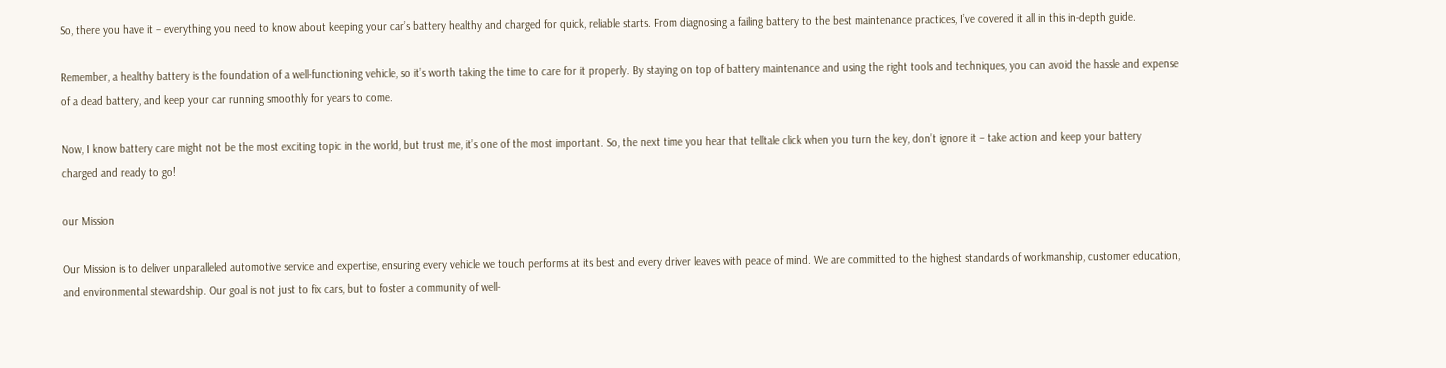So, there you have it – everything you need to know about keeping your car’s battery healthy and charged for quick, reliable starts. From diagnosing a failing battery to the best maintenance practices, I’ve covered it all in this in-depth guide.

Remember, a healthy battery is the foundation of a well-functioning vehicle, so it’s worth taking the time to care for it properly. By staying on top of battery maintenance and using the right tools and techniques, you can avoid the hassle and expense of a dead battery, and keep your car running smoothly for years to come.

Now, I know battery care might not be the most exciting topic in the world, but trust me, it’s one of the most important. So, the next time you hear that telltale click when you turn the key, don’t ignore it – take action and keep your battery charged and ready to go!

our Mission

Our Mission is to deliver unparalleled automotive service and expertise, ensuring every vehicle we touch performs at its best and every driver leaves with peace of mind. We are committed to the highest standards of workmanship, customer education, and environmental stewardship. Our goal is not just to fix cars, but to foster a community of well-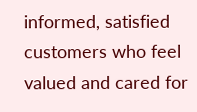informed, satisfied customers who feel valued and cared for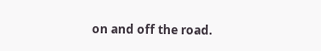on and off the road.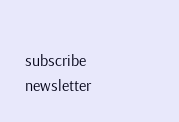subscribe newsletter